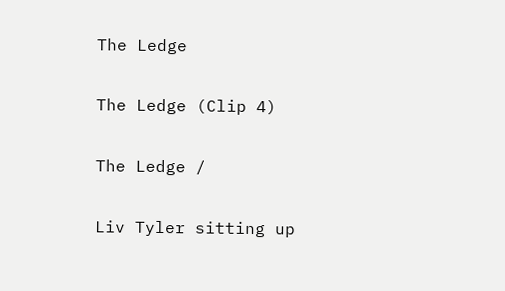The Ledge

The Ledge (Clip 4)

The Ledge /

Liv Tyler sitting up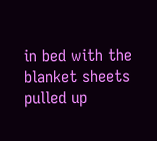in bed with the blanket sheets pulled up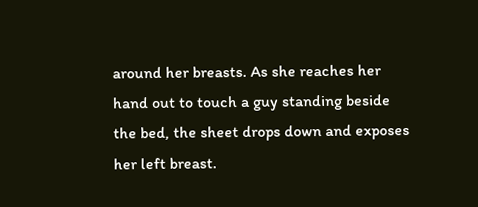around her breasts. As she reaches her hand out to touch a guy standing beside the bed, the sheet drops down and exposes her left breast.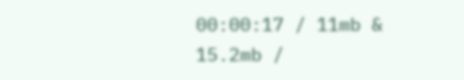00:00:17 / 11mb & 15.2mb /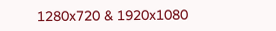1280x720 & 1920x1080